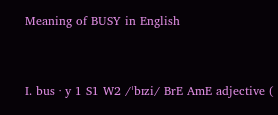Meaning of BUSY in English


I. bus ‧ y 1 S1 W2 /ˈbɪzi/ BrE AmE adjective (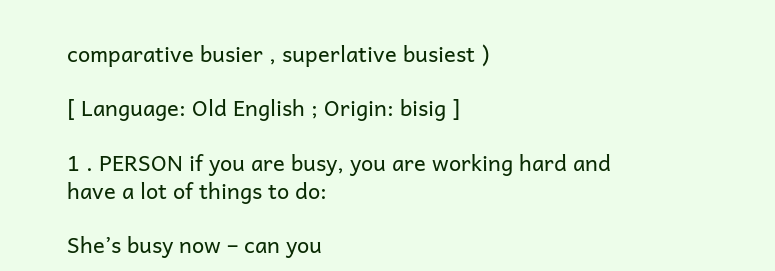comparative busier , superlative busiest )

[ Language: Old English ; Origin: bisig ]

1 . PERSON if you are busy, you are working hard and have a lot of things to do:

She’s busy now – can you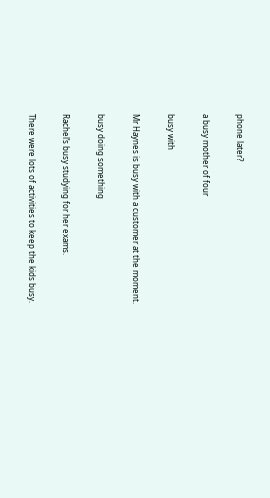phone later?

a busy mother of four

busy with

Mr Haynes is busy with a customer at the moment.

busy doing something

Rachel’s busy studying for her exams.

There were lots of activities to keep the kids busy.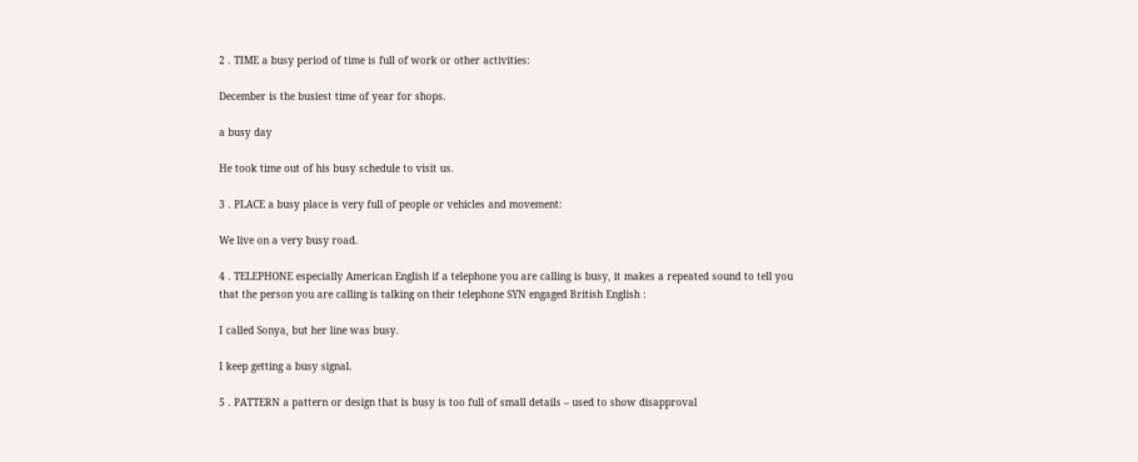2 . TIME a busy period of time is full of work or other activities:

December is the busiest time of year for shops.

a busy day

He took time out of his busy schedule to visit us.

3 . PLACE a busy place is very full of people or vehicles and movement:

We live on a very busy road.

4 . TELEPHONE especially American English if a telephone you are calling is busy, it makes a repeated sound to tell you that the person you are calling is talking on their telephone SYN engaged British English :

I called Sonya, but her line was busy.

I keep getting a busy signal.

5 . PATTERN a pattern or design that is busy is too full of small details – used to show disapproval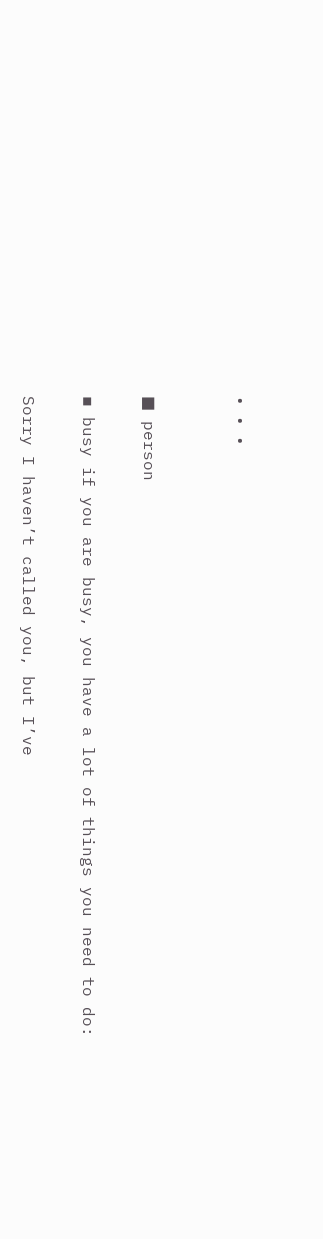• • •


■ person

▪ busy if you are busy, you have a lot of things you need to do:

Sorry I haven’t called you, but I’ve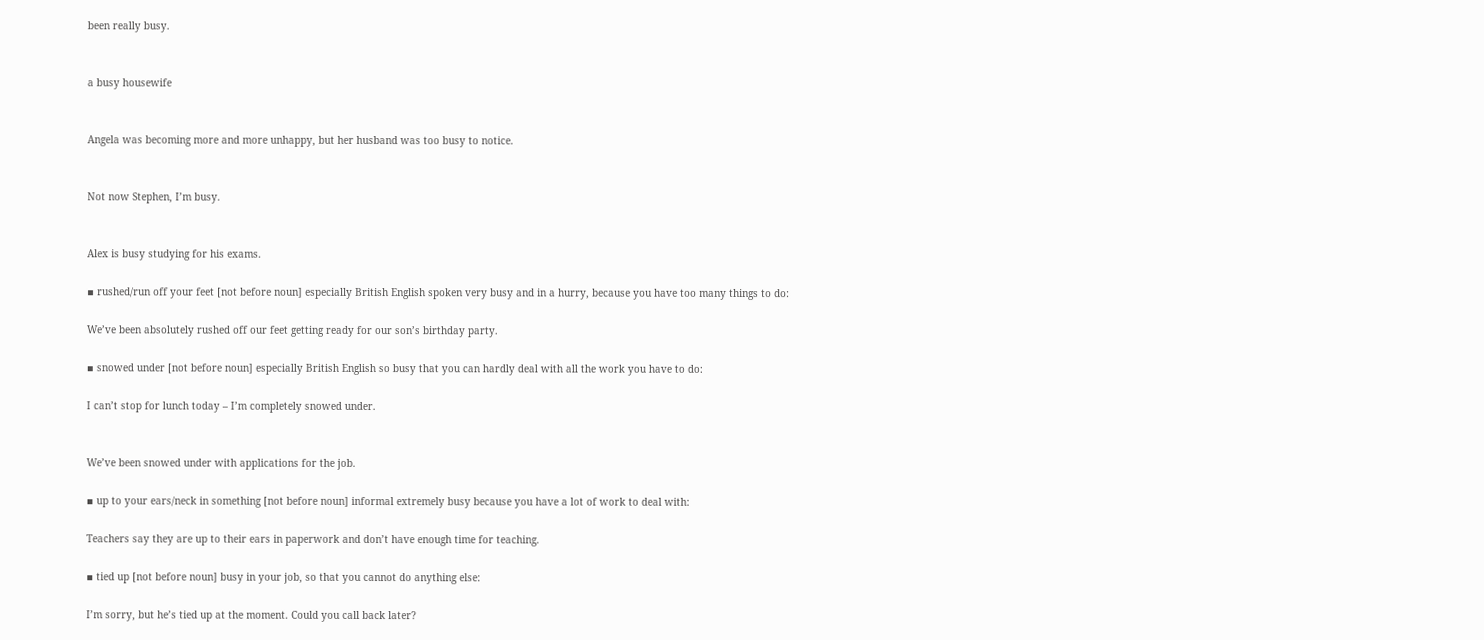been really busy.


a busy housewife


Angela was becoming more and more unhappy, but her husband was too busy to notice.


Not now Stephen, I’m busy.


Alex is busy studying for his exams.

▪ rushed/run off your feet [not before noun] especially British English spoken very busy and in a hurry, because you have too many things to do:

We’ve been absolutely rushed off our feet getting ready for our son’s birthday party.

▪ snowed under [not before noun] especially British English so busy that you can hardly deal with all the work you have to do:

I can’t stop for lunch today – I’m completely snowed under.


We’ve been snowed under with applications for the job.

▪ up to your ears/neck in something [not before noun] informal extremely busy because you have a lot of work to deal with:

Teachers say they are up to their ears in paperwork and don’t have enough time for teaching.

▪ tied up [not before noun] busy in your job, so that you cannot do anything else:

I’m sorry, but he’s tied up at the moment. Could you call back later?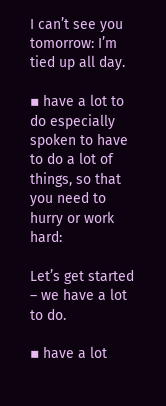I can’t see you tomorrow: I’m tied up all day.

▪ have a lot to do especially spoken to have to do a lot of things, so that you need to hurry or work hard:

Let’s get started – we have a lot to do.

▪ have a lot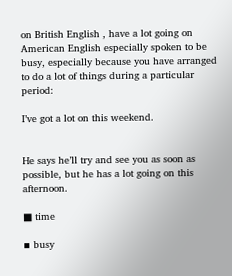on British English , have a lot going on American English especially spoken to be busy, especially because you have arranged to do a lot of things during a particular period:

I’ve got a lot on this weekend.


He says he’ll try and see you as soon as possible, but he has a lot going on this afternoon.

■ time

▪ busy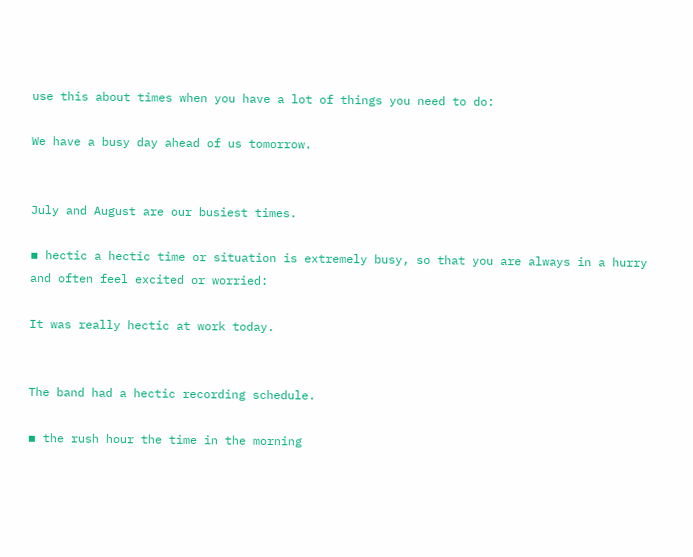use this about times when you have a lot of things you need to do:

We have a busy day ahead of us tomorrow.


July and August are our busiest times.

▪ hectic a hectic time or situation is extremely busy, so that you are always in a hurry and often feel excited or worried:

It was really hectic at work today.


The band had a hectic recording schedule.

▪ the rush hour the time in the morning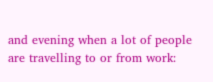and evening when a lot of people are travelling to or from work: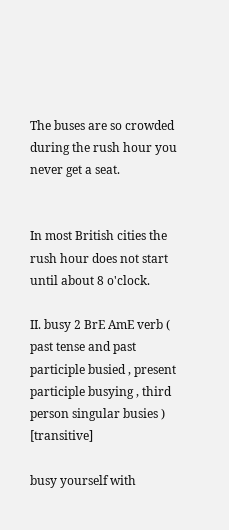The buses are so crowded during the rush hour you never get a seat.


In most British cities the rush hour does not start until about 8 o'clock.

II. busy 2 BrE AmE verb ( past tense and past participle busied , present participle busying , third person singular busies ) [transitive]

busy yourself with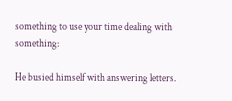something to use your time dealing with something:

He busied himself with answering letters.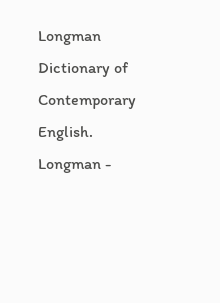Longman Dictionary of Contemporary English.      Longman -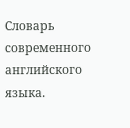Словарь современного английского языка.